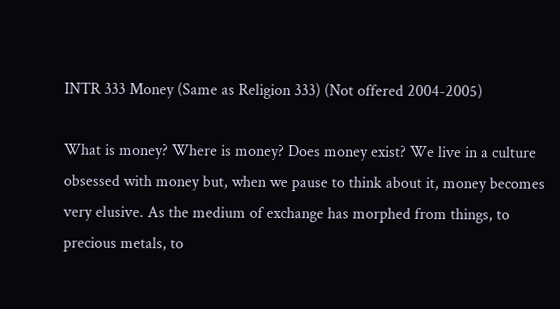INTR 333 Money (Same as Religion 333) (Not offered 2004-2005)

What is money? Where is money? Does money exist? We live in a culture obsessed with money but, when we pause to think about it, money becomes very elusive. As the medium of exchange has morphed from things, to precious metals, to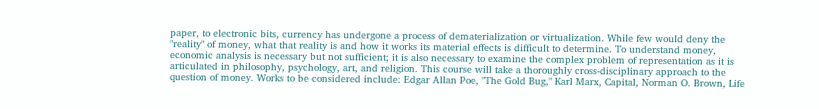paper, to electronic bits, currency has undergone a process of dematerialization or virtualization. While few would deny the "reality" of money, what that reality is and how it works its material effects is difficult to determine. To understand money, economic analysis is necessary but not sufficient; it is also necessary to examine the complex problem of representation as it is articulated in philosophy, psychology, art, and religion. This course will take a thoroughly cross-disciplinary approach to the question of money. Works to be considered include: Edgar Allan Poe, "The Gold Bug," Karl Marx, Capital, Norman O. Brown, Life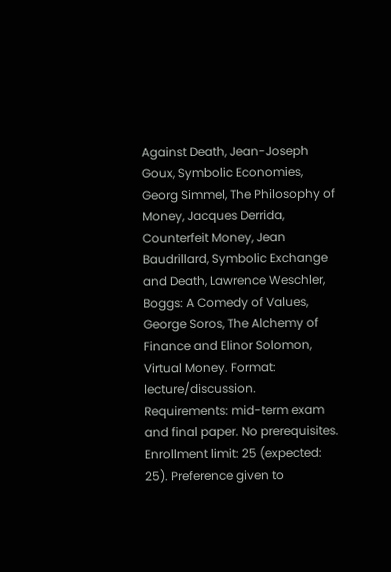Against Death, Jean-Joseph Goux, Symbolic Economies, Georg Simmel, The Philosophy of Money, Jacques Derrida, Counterfeit Money, Jean Baudrillard, Symbolic Exchange and Death, Lawrence Weschler, Boggs: A Comedy of Values, George Soros, The Alchemy of Finance and Elinor Solomon, Virtual Money. Format: lecture/discussion. Requirements: mid-term exam and final paper. No prerequisites. Enrollment limit: 25 (expected: 25). Preference given to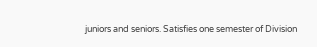juniors and seniors. Satisfies one semester of Division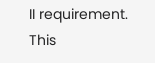II requirement. This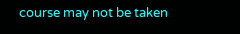course may not be taken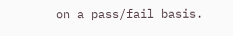on a pass/fail basis.